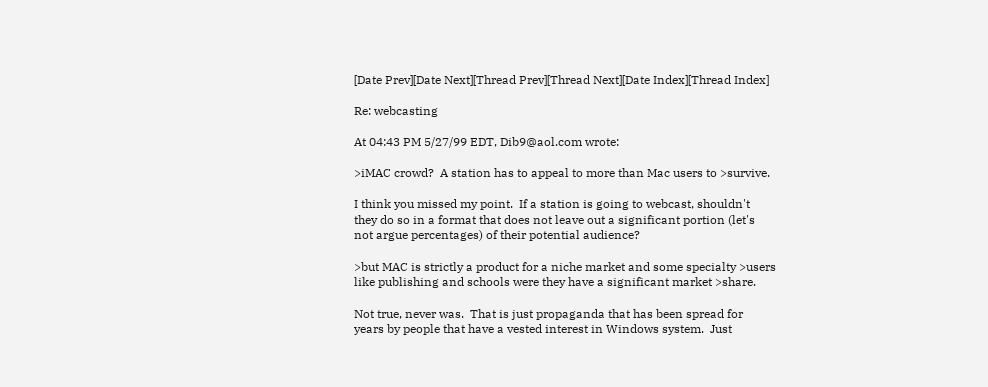[Date Prev][Date Next][Thread Prev][Thread Next][Date Index][Thread Index]

Re: webcasting

At 04:43 PM 5/27/99 EDT, Dib9@aol.com wrote:

>iMAC crowd?  A station has to appeal to more than Mac users to >survive.

I think you missed my point.  If a station is going to webcast, shouldn't
they do so in a format that does not leave out a significant portion (let's
not argue percentages) of their potential audience?

>but MAC is strictly a product for a niche market and some specialty >users
like publishing and schools were they have a significant market >share.

Not true, never was.  That is just propaganda that has been spread for
years by people that have a vested interest in Windows system.  Just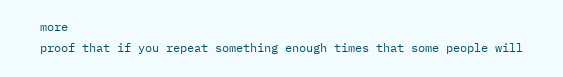more
proof that if you repeat something enough times that some people will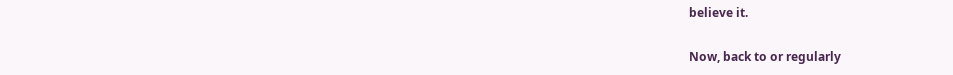believe it.

Now, back to or regularly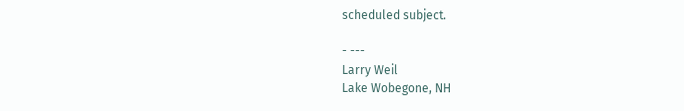scheduled subject.

- ---
Larry Weil
Lake Wobegone, NH